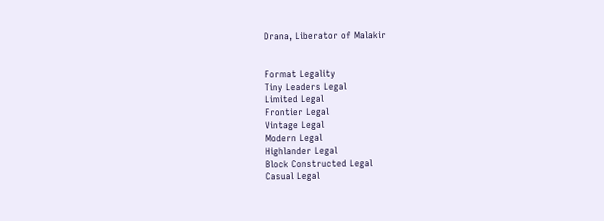Drana, Liberator of Malakir


Format Legality
Tiny Leaders Legal
Limited Legal
Frontier Legal
Vintage Legal
Modern Legal
Highlander Legal
Block Constructed Legal
Casual Legal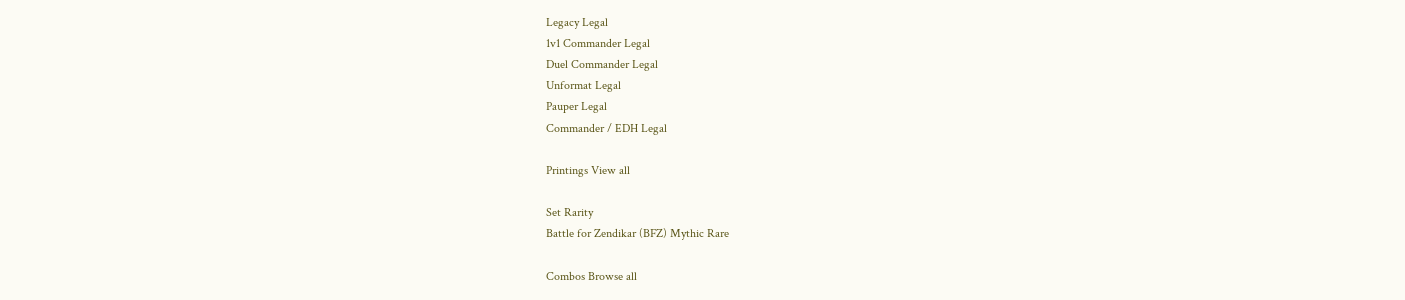Legacy Legal
1v1 Commander Legal
Duel Commander Legal
Unformat Legal
Pauper Legal
Commander / EDH Legal

Printings View all

Set Rarity
Battle for Zendikar (BFZ) Mythic Rare

Combos Browse all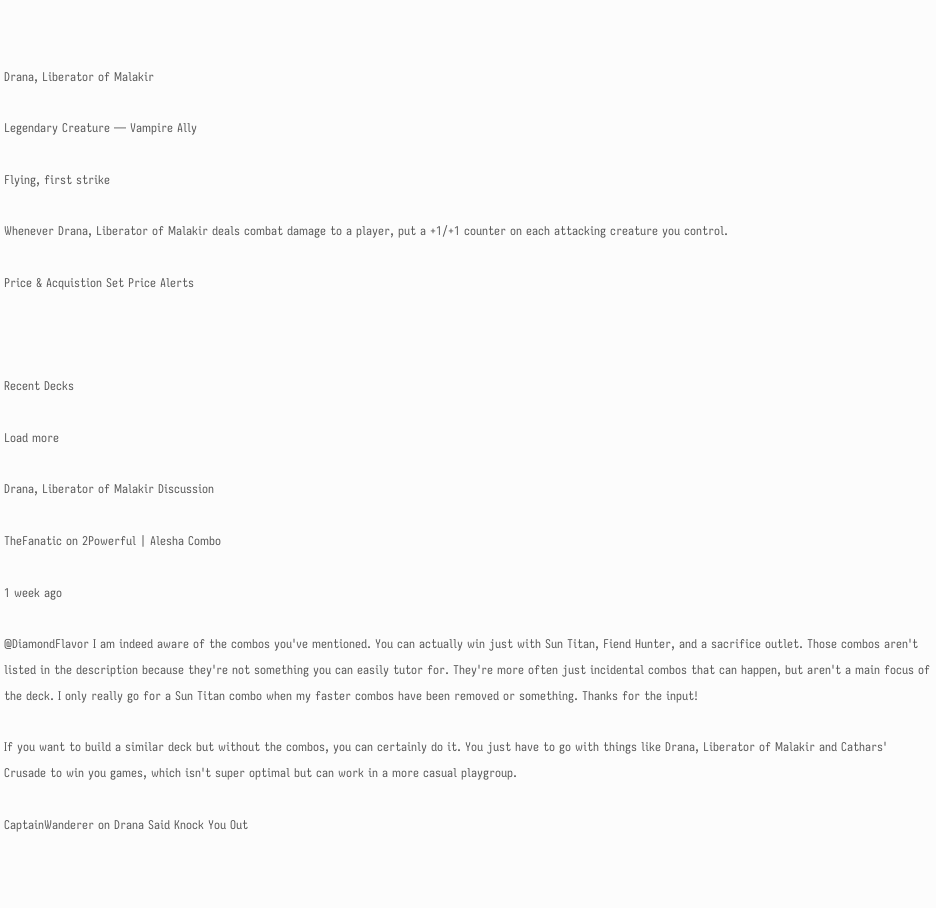Drana, Liberator of Malakir

Legendary Creature — Vampire Ally

Flying, first strike

Whenever Drana, Liberator of Malakir deals combat damage to a player, put a +1/+1 counter on each attacking creature you control.

Price & Acquistion Set Price Alerts



Recent Decks

Load more

Drana, Liberator of Malakir Discussion

TheFanatic on 2Powerful | Alesha Combo

1 week ago

@DiamondFlavor I am indeed aware of the combos you've mentioned. You can actually win just with Sun Titan, Fiend Hunter, and a sacrifice outlet. Those combos aren't listed in the description because they're not something you can easily tutor for. They're more often just incidental combos that can happen, but aren't a main focus of the deck. I only really go for a Sun Titan combo when my faster combos have been removed or something. Thanks for the input!

If you want to build a similar deck but without the combos, you can certainly do it. You just have to go with things like Drana, Liberator of Malakir and Cathars' Crusade to win you games, which isn't super optimal but can work in a more casual playgroup.

CaptainWanderer on Drana Said Knock You Out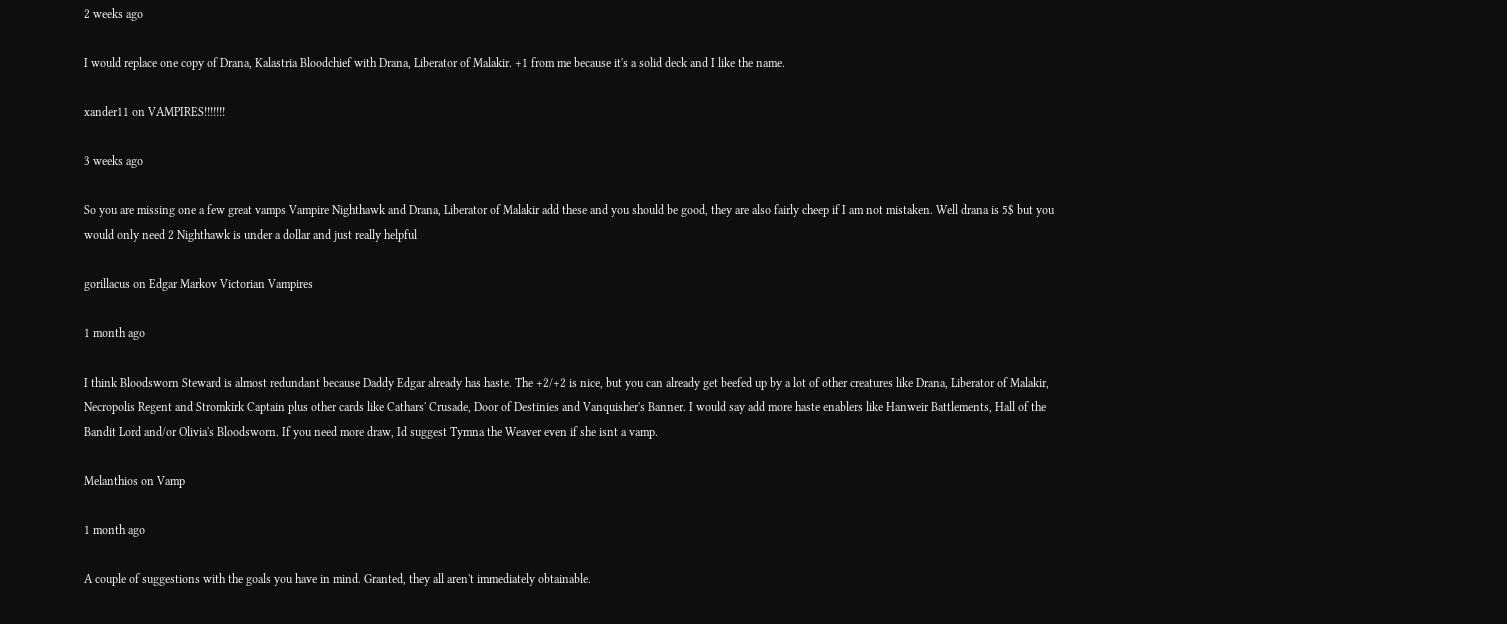2 weeks ago

I would replace one copy of Drana, Kalastria Bloodchief with Drana, Liberator of Malakir. +1 from me because it's a solid deck and I like the name.

xander11 on VAMPIRES!!!!!!!

3 weeks ago

So you are missing one a few great vamps Vampire Nighthawk and Drana, Liberator of Malakir add these and you should be good, they are also fairly cheep if I am not mistaken. Well drana is 5$ but you would only need 2 Nighthawk is under a dollar and just really helpful

gorillacus on Edgar Markov Victorian Vampires

1 month ago

I think Bloodsworn Steward is almost redundant because Daddy Edgar already has haste. The +2/+2 is nice, but you can already get beefed up by a lot of other creatures like Drana, Liberator of Malakir, Necropolis Regent and Stromkirk Captain plus other cards like Cathars' Crusade, Door of Destinies and Vanquisher's Banner. I would say add more haste enablers like Hanweir Battlements, Hall of the Bandit Lord and/or Olivia's Bloodsworn. If you need more draw, Id suggest Tymna the Weaver even if she isnt a vamp.

Melanthios on Vamp

1 month ago

A couple of suggestions with the goals you have in mind. Granted, they all aren't immediately obtainable.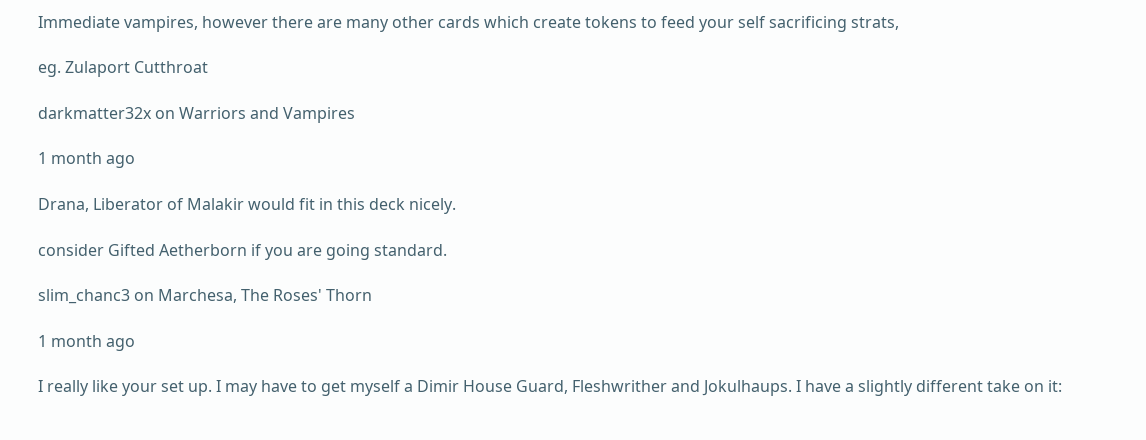Immediate vampires, however there are many other cards which create tokens to feed your self sacrificing strats,

eg. Zulaport Cutthroat

darkmatter32x on Warriors and Vampires

1 month ago

Drana, Liberator of Malakir would fit in this deck nicely.

consider Gifted Aetherborn if you are going standard.

slim_chanc3 on Marchesa, The Roses' Thorn

1 month ago

I really like your set up. I may have to get myself a Dimir House Guard, Fleshwrither and Jokulhaups. I have a slightly different take on it: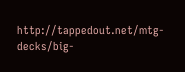http://tappedout.net/mtg-decks/big-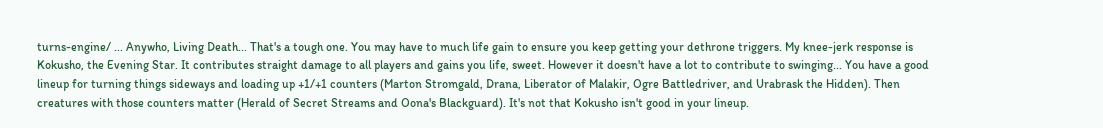turns-engine/ ... Anywho, Living Death... That's a tough one. You may have to much life gain to ensure you keep getting your dethrone triggers. My knee-jerk response is Kokusho, the Evening Star. It contributes straight damage to all players and gains you life, sweet. However it doesn't have a lot to contribute to swinging... You have a good lineup for turning things sideways and loading up +1/+1 counters (Marton Stromgald, Drana, Liberator of Malakir, Ogre Battledriver, and Urabrask the Hidden). Then creatures with those counters matter (Herald of Secret Streams and Oona's Blackguard). It's not that Kokusho isn't good in your lineup.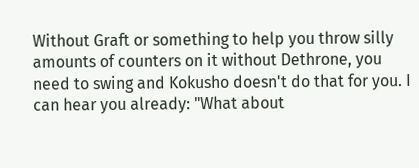Without Graft or something to help you throw silly amounts of counters on it without Dethrone, you need to swing and Kokusho doesn't do that for you. I can hear you already: "What about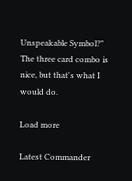Unspeakable Symbol?" The three card combo is nice, but that's what I would do.

Load more

Latest Commander